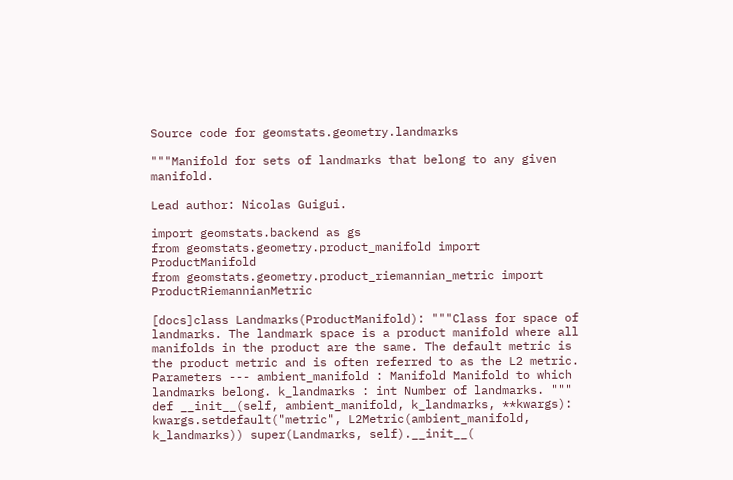Source code for geomstats.geometry.landmarks

"""Manifold for sets of landmarks that belong to any given manifold.

Lead author: Nicolas Guigui.

import geomstats.backend as gs
from geomstats.geometry.product_manifold import ProductManifold
from geomstats.geometry.product_riemannian_metric import ProductRiemannianMetric

[docs]class Landmarks(ProductManifold): """Class for space of landmarks. The landmark space is a product manifold where all manifolds in the product are the same. The default metric is the product metric and is often referred to as the L2 metric. Parameters --- ambient_manifold : Manifold Manifold to which landmarks belong. k_landmarks : int Number of landmarks. """ def __init__(self, ambient_manifold, k_landmarks, **kwargs): kwargs.setdefault("metric", L2Metric(ambient_manifold, k_landmarks)) super(Landmarks, self).__init__(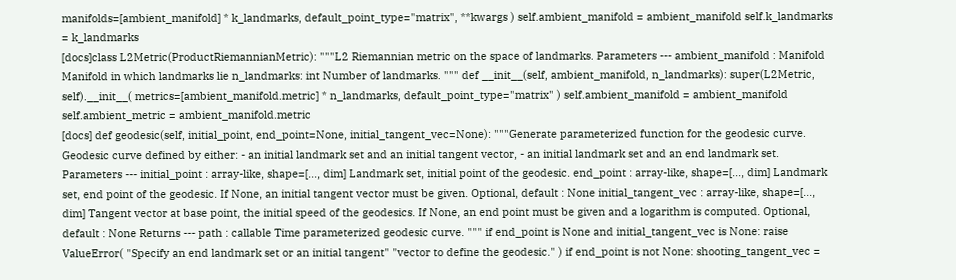manifolds=[ambient_manifold] * k_landmarks, default_point_type="matrix", **kwargs ) self.ambient_manifold = ambient_manifold self.k_landmarks = k_landmarks
[docs]class L2Metric(ProductRiemannianMetric): """L2 Riemannian metric on the space of landmarks. Parameters --- ambient_manifold : Manifold Manifold in which landmarks lie n_landmarks: int Number of landmarks. """ def __init__(self, ambient_manifold, n_landmarks): super(L2Metric, self).__init__( metrics=[ambient_manifold.metric] * n_landmarks, default_point_type="matrix" ) self.ambient_manifold = ambient_manifold self.ambient_metric = ambient_manifold.metric
[docs] def geodesic(self, initial_point, end_point=None, initial_tangent_vec=None): """Generate parameterized function for the geodesic curve. Geodesic curve defined by either: - an initial landmark set and an initial tangent vector, - an initial landmark set and an end landmark set. Parameters --- initial_point : array-like, shape=[..., dim] Landmark set, initial point of the geodesic. end_point : array-like, shape=[..., dim] Landmark set, end point of the geodesic. If None, an initial tangent vector must be given. Optional, default : None initial_tangent_vec : array-like, shape=[..., dim] Tangent vector at base point, the initial speed of the geodesics. If None, an end point must be given and a logarithm is computed. Optional, default : None Returns --- path : callable Time parameterized geodesic curve. """ if end_point is None and initial_tangent_vec is None: raise ValueError( "Specify an end landmark set or an initial tangent" "vector to define the geodesic." ) if end_point is not None: shooting_tangent_vec =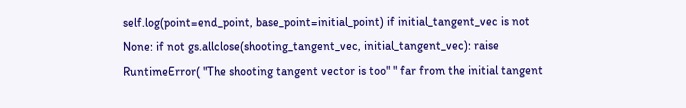self.log(point=end_point, base_point=initial_point) if initial_tangent_vec is not None: if not gs.allclose(shooting_tangent_vec, initial_tangent_vec): raise RuntimeError( "The shooting tangent vector is too" " far from the initial tangent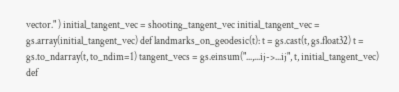vector." ) initial_tangent_vec = shooting_tangent_vec initial_tangent_vec = gs.array(initial_tangent_vec) def landmarks_on_geodesic(t): t = gs.cast(t, gs.float32) t = gs.to_ndarray(t, to_ndim=1) tangent_vecs = gs.einsum("...,...ij->...ij", t, initial_tangent_vec) def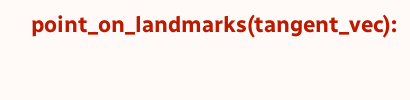point_on_landmarks(tangent_vec):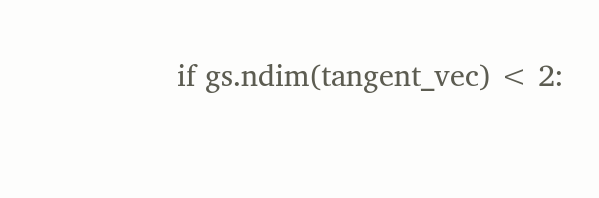if gs.ndim(tangent_vec) < 2: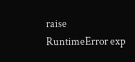raise RuntimeError exp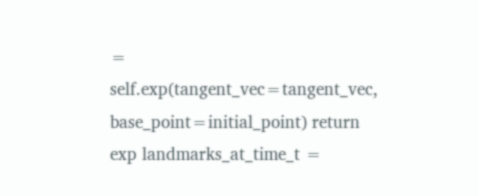= self.exp(tangent_vec=tangent_vec, base_point=initial_point) return exp landmarks_at_time_t =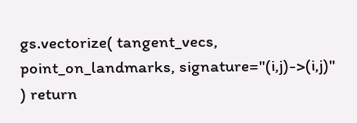gs.vectorize( tangent_vecs, point_on_landmarks, signature="(i,j)->(i,j)" ) return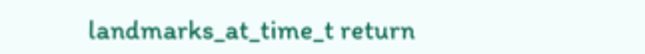landmarks_at_time_t return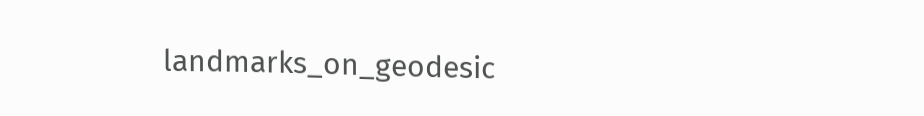landmarks_on_geodesic